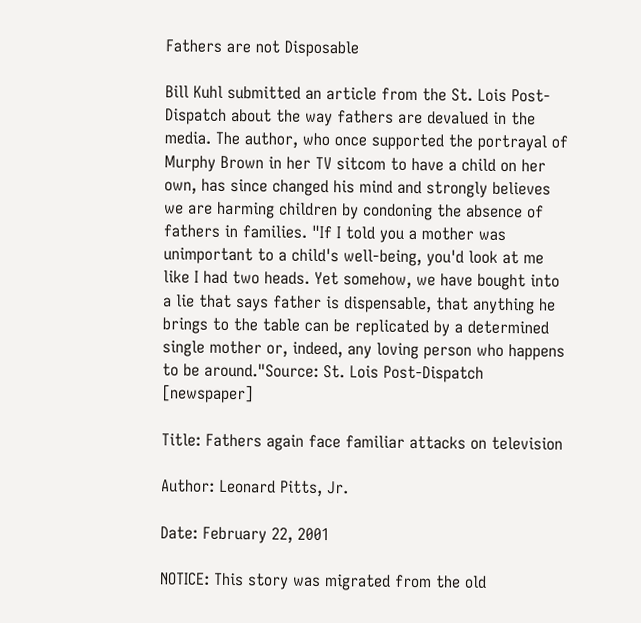Fathers are not Disposable

Bill Kuhl submitted an article from the St. Lois Post-Dispatch about the way fathers are devalued in the media. The author, who once supported the portrayal of Murphy Brown in her TV sitcom to have a child on her own, has since changed his mind and strongly believes we are harming children by condoning the absence of fathers in families. "If I told you a mother was unimportant to a child's well-being, you'd look at me like I had two heads. Yet somehow, we have bought into a lie that says father is dispensable, that anything he brings to the table can be replicated by a determined single mother or, indeed, any loving person who happens to be around."Source: St. Lois Post-Dispatch [newspaper]

Title: Fathers again face familiar attacks on television

Author: Leonard Pitts, Jr.

Date: February 22, 2001

NOTICE: This story was migrated from the old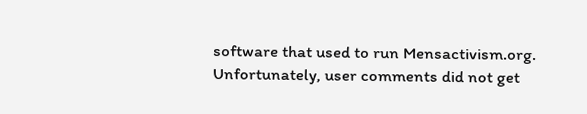software that used to run Mensactivism.org. Unfortunately, user comments did not get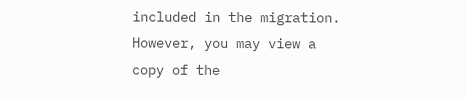included in the migration. However, you may view a copy of the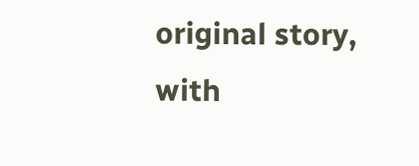original story, with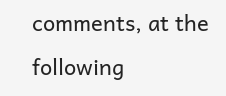comments, at the following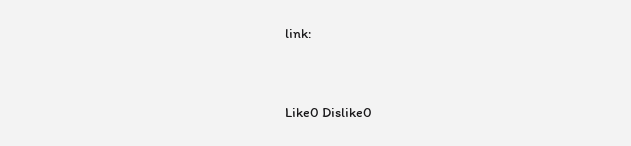link:


Like0 Dislike0